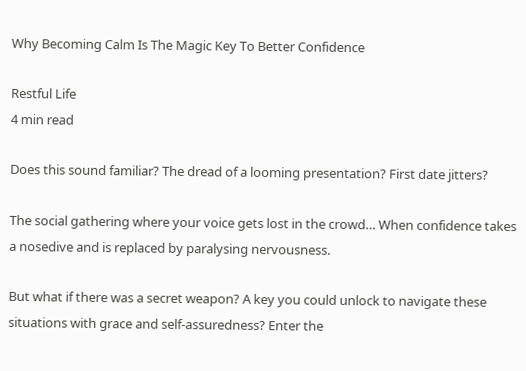Why Becoming Calm Is The Magic Key To Better Confidence

Restful Life
4 min read

Does this sound familiar? The dread of a looming presentation? First date jitters?

The social gathering where your voice gets lost in the crowd… When confidence takes a nosedive and is replaced by paralysing nervousness.

But what if there was a secret weapon? A key you could unlock to navigate these situations with grace and self-assuredness? Enter the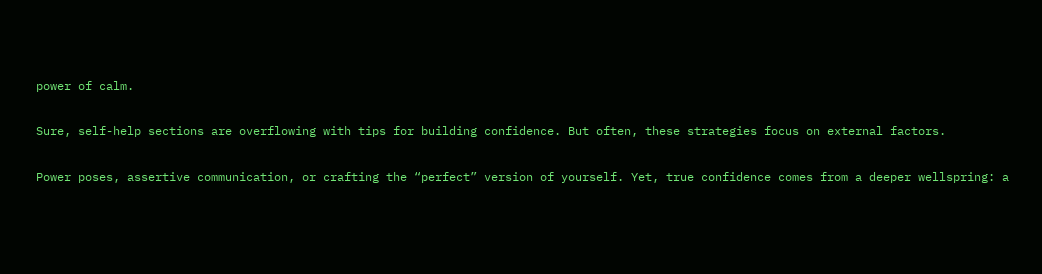power of calm.

Sure, self-help sections are overflowing with tips for building confidence. But often, these strategies focus on external factors.

Power poses, assertive communication, or crafting the “perfect” version of yourself. Yet, true confidence comes from a deeper wellspring: a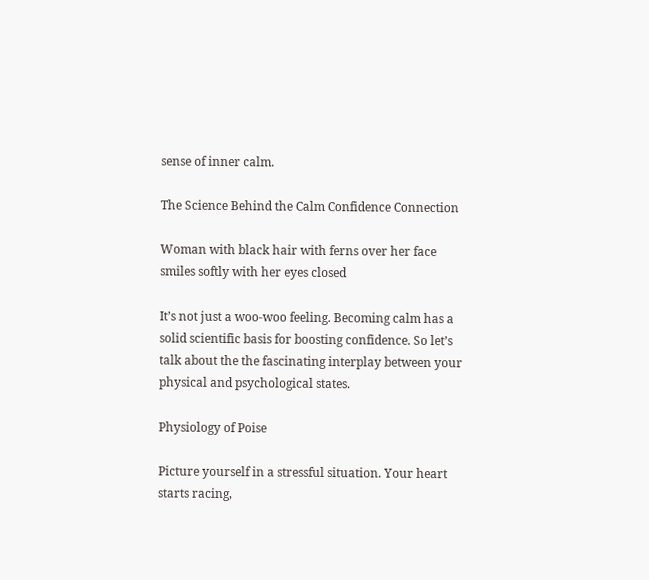sense of inner calm.

The Science Behind the Calm Confidence Connection

Woman with black hair with ferns over her face smiles softly with her eyes closed

It’s not just a woo-woo feeling. Becoming calm has a solid scientific basis for boosting confidence. So let’s talk about the the fascinating interplay between your physical and psychological states.

Physiology of Poise

Picture yourself in a stressful situation. Your heart starts racing,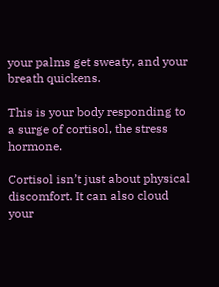your palms get sweaty, and your breath quickens.

This is your body responding to a surge of cortisol, the stress hormone.

Cortisol isn’t just about physical discomfort. It can also cloud your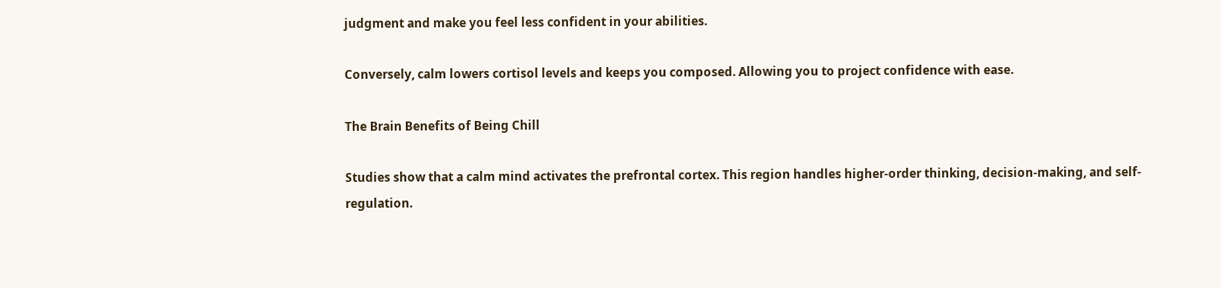judgment and make you feel less confident in your abilities.

Conversely, calm lowers cortisol levels and keeps you composed. Allowing you to project confidence with ease.

The Brain Benefits of Being Chill

Studies show that a calm mind activates the prefrontal cortex. This region handles higher-order thinking, decision-making, and self-regulation.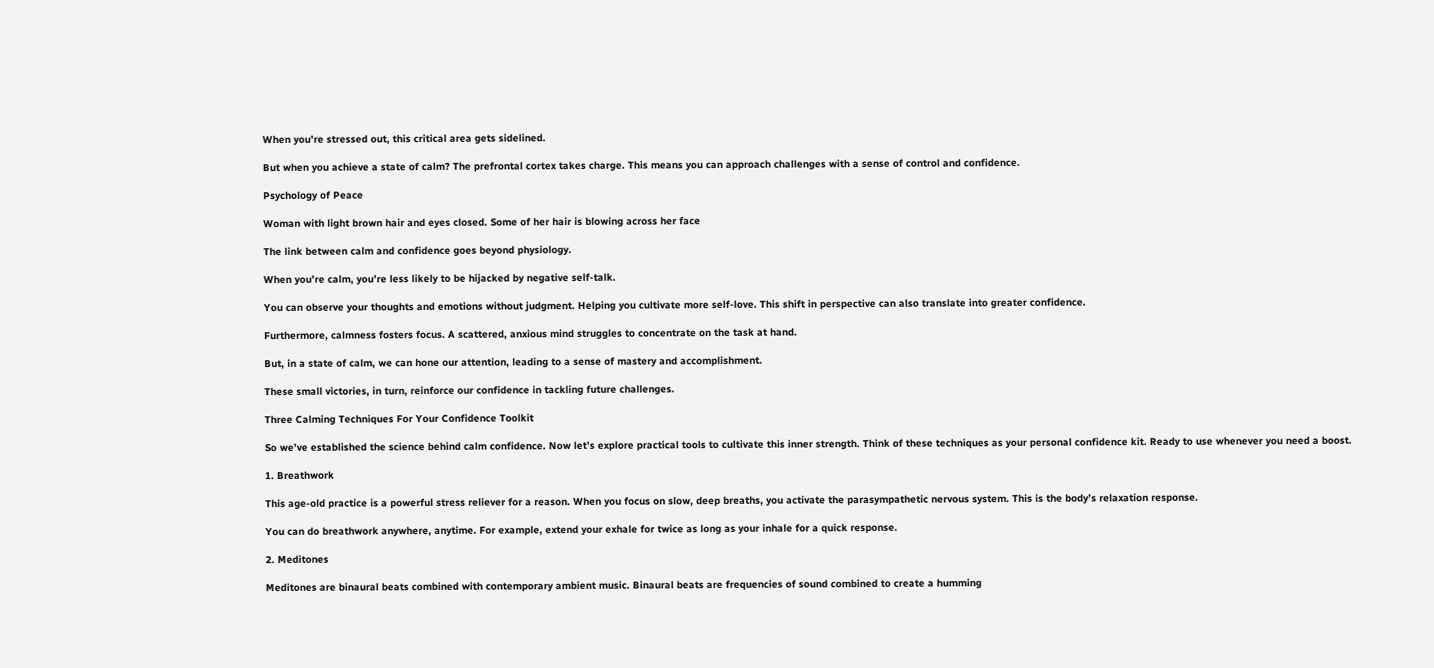When you’re stressed out, this critical area gets sidelined.

But when you achieve a state of calm? The prefrontal cortex takes charge. This means you can approach challenges with a sense of control and confidence.

Psychology of Peace

Woman with light brown hair and eyes closed. Some of her hair is blowing across her face

The link between calm and confidence goes beyond physiology.

When you’re calm, you’re less likely to be hijacked by negative self-talk.

You can observe your thoughts and emotions without judgment. Helping you cultivate more self-love. This shift in perspective can also translate into greater confidence.

Furthermore, calmness fosters focus. A scattered, anxious mind struggles to concentrate on the task at hand.

But, in a state of calm, we can hone our attention, leading to a sense of mastery and accomplishment.

These small victories, in turn, reinforce our confidence in tackling future challenges.

Three Calming Techniques For Your Confidence Toolkit

So we’ve established the science behind calm confidence. Now let’s explore practical tools to cultivate this inner strength. Think of these techniques as your personal confidence kit. Ready to use whenever you need a boost.

1. Breathwork

This age-old practice is a powerful stress reliever for a reason. When you focus on slow, deep breaths, you activate the parasympathetic nervous system. This is the body’s relaxation response.

You can do breathwork anywhere, anytime. For example, extend your exhale for twice as long as your inhale for a quick response.

2. Meditones

Meditones are binaural beats combined with contemporary ambient music. Binaural beats are frequencies of sound combined to create a humming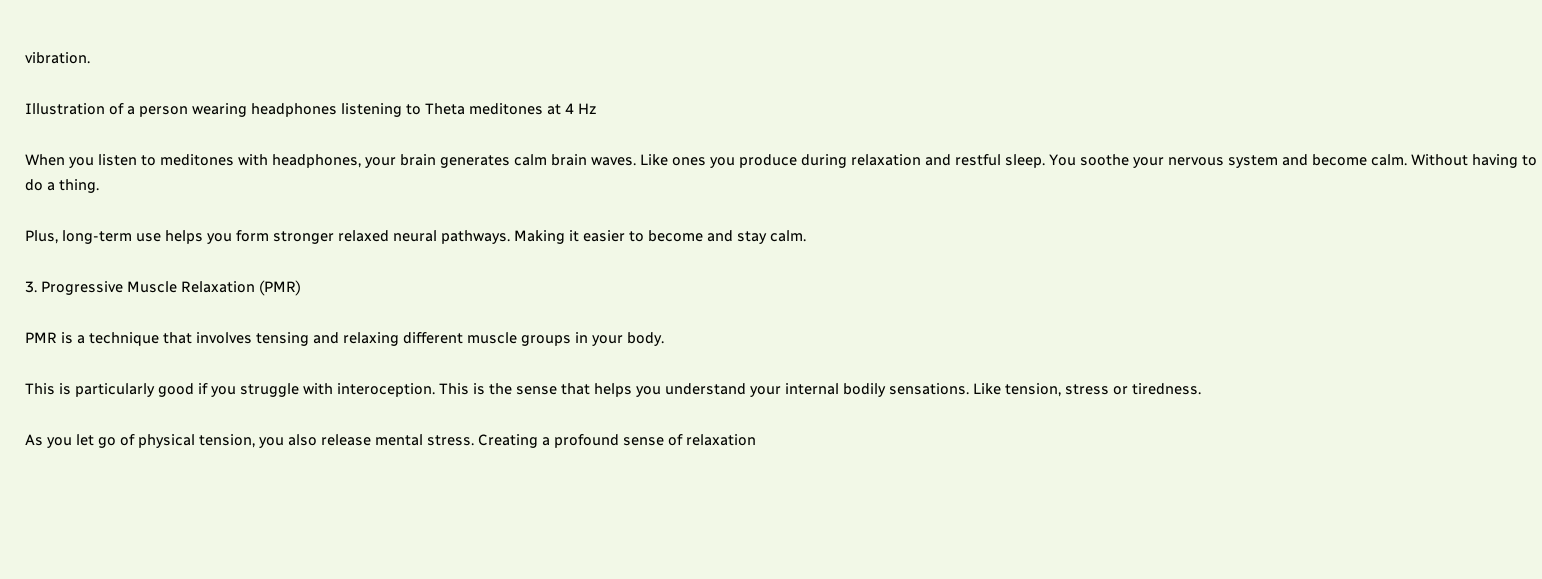vibration.

Illustration of a person wearing headphones listening to Theta meditones at 4 Hz

When you listen to meditones with headphones, your brain generates calm brain waves. Like ones you produce during relaxation and restful sleep. You soothe your nervous system and become calm. Without having to do a thing.

Plus, long-term use helps you form stronger relaxed neural pathways. Making it easier to become and stay calm.

3. Progressive Muscle Relaxation (PMR)

PMR is a technique that involves tensing and relaxing different muscle groups in your body.

This is particularly good if you struggle with interoception. This is the sense that helps you understand your internal bodily sensations. Like tension, stress or tiredness.

As you let go of physical tension, you also release mental stress. Creating a profound sense of relaxation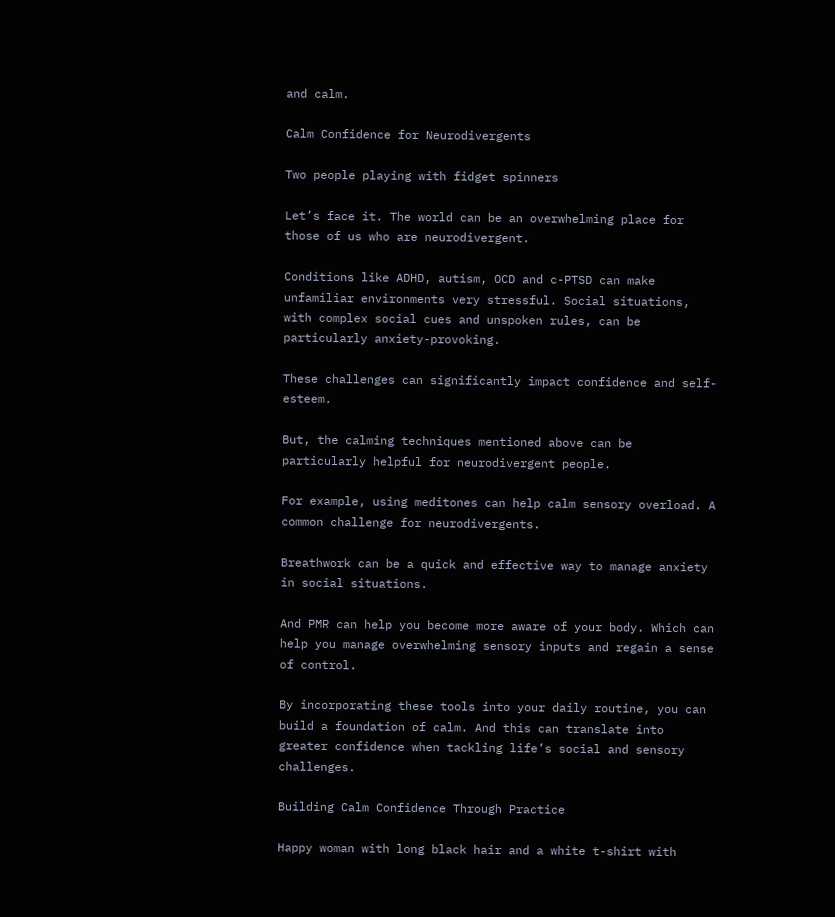and calm.

Calm Confidence for Neurodivergents

Two people playing with fidget spinners

Let’s face it. The world can be an overwhelming place for those of us who are neurodivergent.

Conditions like ADHD, autism, OCD and c-PTSD can make unfamiliar environments very stressful. Social situations, with complex social cues and unspoken rules, can be particularly anxiety-provoking.

These challenges can significantly impact confidence and self-esteem.

But, the calming techniques mentioned above can be particularly helpful for neurodivergent people.

For example, using meditones can help calm sensory overload. A common challenge for neurodivergents.

Breathwork can be a quick and effective way to manage anxiety in social situations.

And PMR can help you become more aware of your body. Which can help you manage overwhelming sensory inputs and regain a sense of control.

By incorporating these tools into your daily routine, you can build a foundation of calm. And this can translate into greater confidence when tackling life’s social and sensory challenges.

Building Calm Confidence Through Practice

Happy woman with long black hair and a white t-shirt with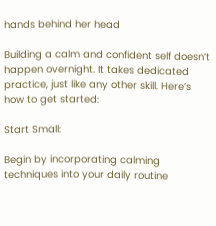hands behind her head

Building a calm and confident self doesn’t happen overnight. It takes dedicated practice, just like any other skill. Here’s how to get started:

Start Small:

Begin by incorporating calming techniques into your daily routine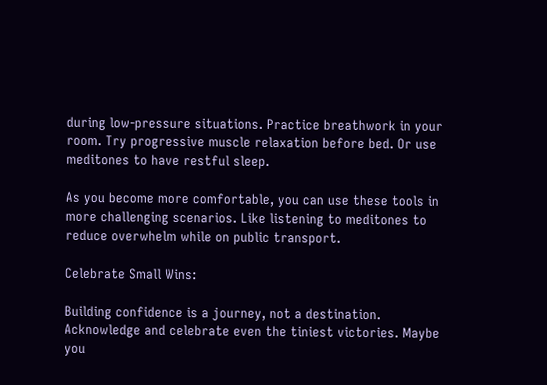during low-pressure situations. Practice breathwork in your room. Try progressive muscle relaxation before bed. Or use meditones to have restful sleep.

As you become more comfortable, you can use these tools in more challenging scenarios. Like listening to meditones to reduce overwhelm while on public transport.

Celebrate Small Wins:

Building confidence is a journey, not a destination. Acknowledge and celebrate even the tiniest victories. Maybe you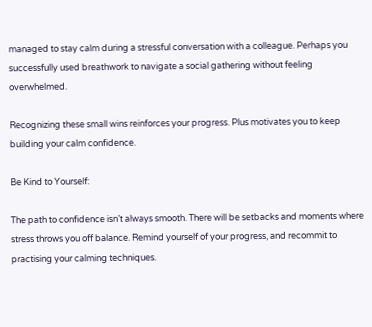managed to stay calm during a stressful conversation with a colleague. Perhaps you successfully used breathwork to navigate a social gathering without feeling overwhelmed.

Recognizing these small wins reinforces your progress. Plus motivates you to keep building your calm confidence.

Be Kind to Yourself:

The path to confidence isn’t always smooth. There will be setbacks and moments where stress throws you off balance. Remind yourself of your progress, and recommit to practising your calming techniques.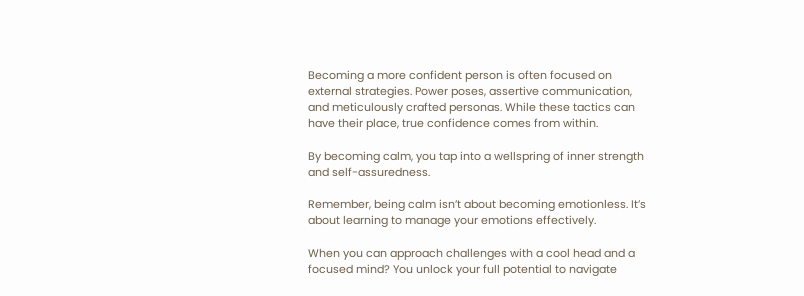Becoming a more confident person is often focused on external strategies. Power poses, assertive communication, and meticulously crafted personas. While these tactics can have their place, true confidence comes from within.

By becoming calm, you tap into a wellspring of inner strength and self-assuredness.

Remember, being calm isn’t about becoming emotionless. It’s about learning to manage your emotions effectively.

When you can approach challenges with a cool head and a focused mind? You unlock your full potential to navigate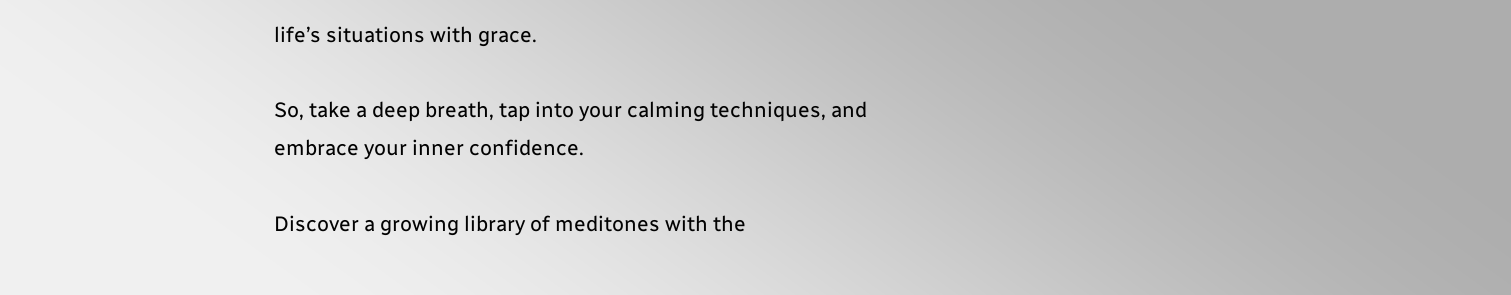life’s situations with grace.

So, take a deep breath, tap into your calming techniques, and embrace your inner confidence.

Discover a growing library of meditones with the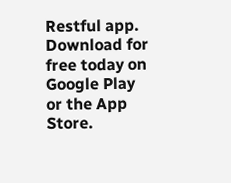Restful app. Download for free today on Google Play or the App Store.